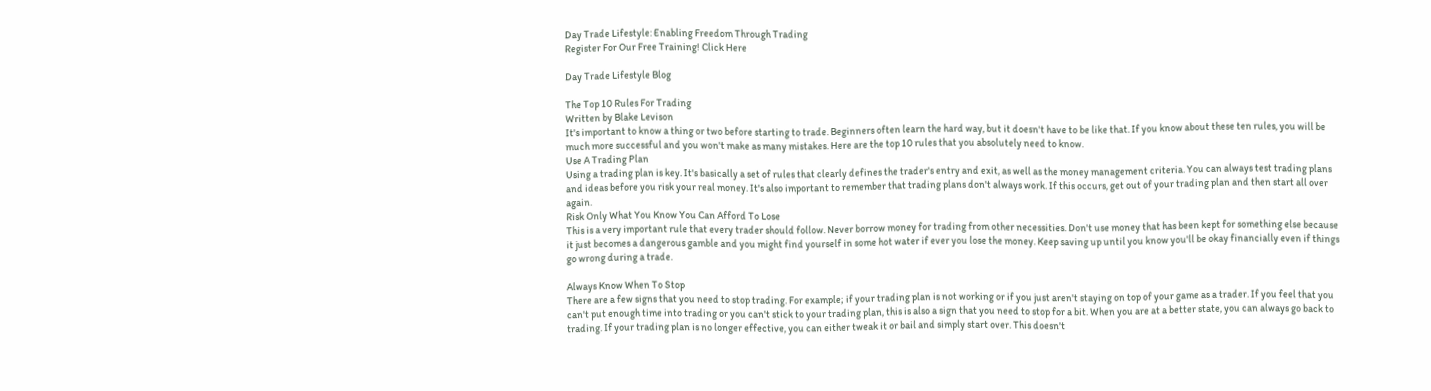Day Trade Lifestyle: Enabling Freedom Through Trading
Register For Our Free Training! Click Here

Day Trade Lifestyle Blog

The Top 10 Rules For Trading
Written by Blake Levison
It's important to know a thing or two before starting to trade. Beginners often learn the hard way, but it doesn't have to be like that. If you know about these ten rules, you will be much more successful and you won't make as many mistakes. Here are the top 10 rules that you absolutely need to know.
Use A Trading Plan
Using a trading plan is key. It's basically a set of rules that clearly defines the trader's entry and exit, as well as the money management criteria. You can always test trading plans and ideas before you risk your real money. It's also important to remember that trading plans don't always work. If this occurs, get out of your trading plan and then start all over again.
Risk Only What You Know You Can Afford To Lose
This is a very important rule that every trader should follow. Never borrow money for trading from other necessities. Don't use money that has been kept for something else because it just becomes a dangerous gamble and you might find yourself in some hot water if ever you lose the money. Keep saving up until you know you'll be okay financially even if things go wrong during a trade.

Always Know When To Stop
There are a few signs that you need to stop trading. For example; if your trading plan is not working or if you just aren't staying on top of your game as a trader. If you feel that you can't put enough time into trading or you can't stick to your trading plan, this is also a sign that you need to stop for a bit. When you are at a better state, you can always go back to trading. If your trading plan is no longer effective, you can either tweak it or bail and simply start over. This doesn't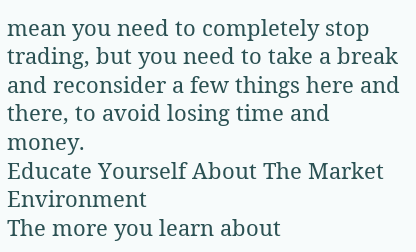mean you need to completely stop trading, but you need to take a break and reconsider a few things here and there, to avoid losing time and money.
Educate Yourself About The Market Environment
The more you learn about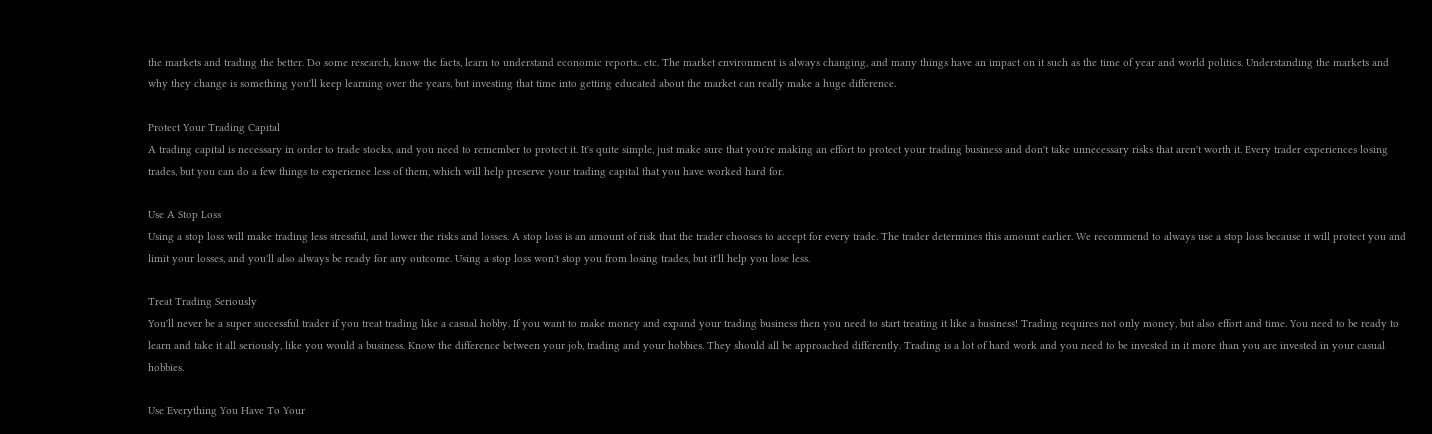the markets and trading the better. Do some research, know the facts, learn to understand economic reports.. etc. The market environment is always changing, and many things have an impact on it such as the time of year and world politics. Understanding the markets and why they change is something you'll keep learning over the years, but investing that time into getting educated about the market can really make a huge difference.

Protect Your Trading Capital
A trading capital is necessary in order to trade stocks, and you need to remember to protect it. It's quite simple, just make sure that you're making an effort to protect your trading business and don't take unnecessary risks that aren't worth it. Every trader experiences losing trades, but you can do a few things to experience less of them, which will help preserve your trading capital that you have worked hard for.

Use A Stop Loss
Using a stop loss will make trading less stressful, and lower the risks and losses. A stop loss is an amount of risk that the trader chooses to accept for every trade. The trader determines this amount earlier. We recommend to always use a stop loss because it will protect you and limit your losses, and you'll also always be ready for any outcome. Using a stop loss won't stop you from losing trades, but it'll help you lose less.

Treat Trading Seriously
You'll never be a super successful trader if you treat trading like a casual hobby. If you want to make money and expand your trading business then you need to start treating it like a business! Trading requires not only money, but also effort and time. You need to be ready to learn and take it all seriously, like you would a business. Know the difference between your job, trading and your hobbies. They should all be approached differently. Trading is a lot of hard work and you need to be invested in it more than you are invested in your casual hobbies.

Use Everything You Have To Your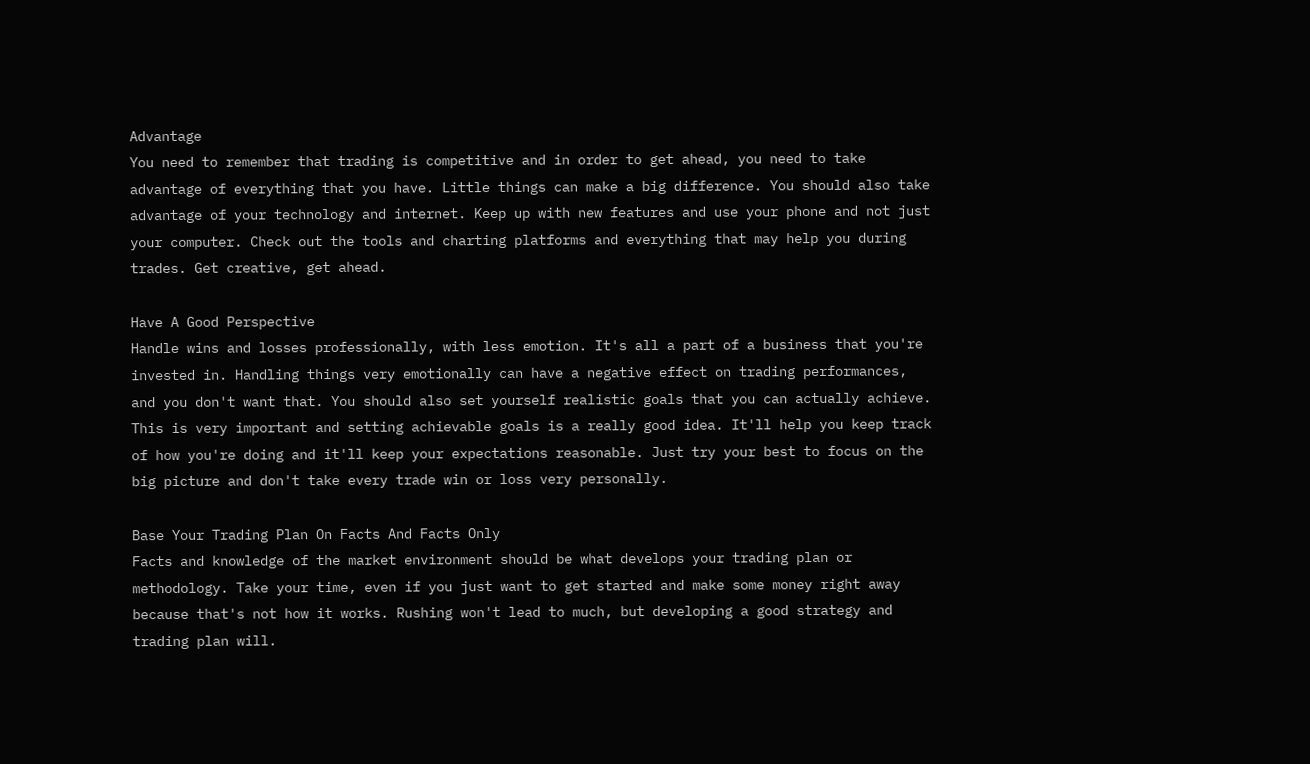Advantage
You need to remember that trading is competitive and in order to get ahead, you need to take advantage of everything that you have. Little things can make a big difference. You should also take advantage of your technology and internet. Keep up with new features and use your phone and not just your computer. Check out the tools and charting platforms and everything that may help you during trades. Get creative, get ahead.

Have A Good Perspective
Handle wins and losses professionally, with less emotion. It's all a part of a business that you're invested in. Handling things very emotionally can have a negative effect on trading performances, and you don't want that. You should also set yourself realistic goals that you can actually achieve. This is very important and setting achievable goals is a really good idea. It'll help you keep track of how you're doing and it'll keep your expectations reasonable. Just try your best to focus on the big picture and don't take every trade win or loss very personally.

Base Your Trading Plan On Facts And Facts Only
Facts and knowledge of the market environment should be what develops your trading plan or methodology. Take your time, even if you just want to get started and make some money right away because that's not how it works. Rushing won't lead to much, but developing a good strategy and trading plan will.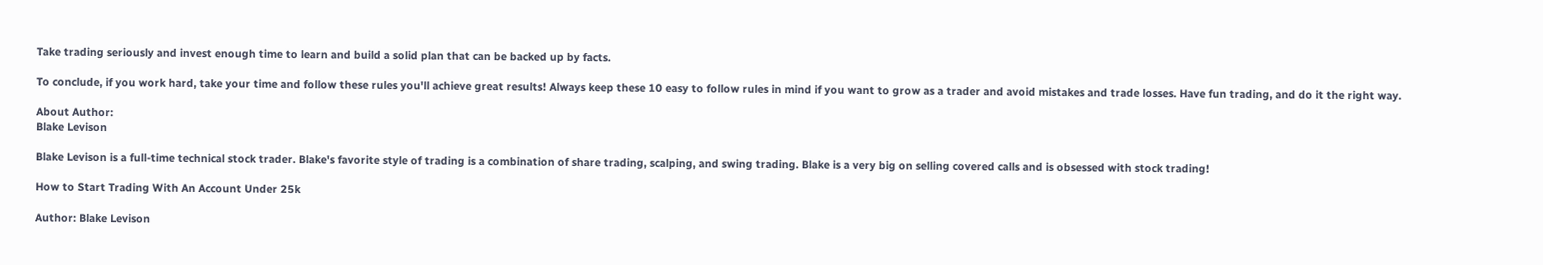Take trading seriously and invest enough time to learn and build a solid plan that can be backed up by facts.

To conclude, if you work hard, take your time and follow these rules you'll achieve great results! Always keep these 10 easy to follow rules in mind if you want to grow as a trader and avoid mistakes and trade losses. Have fun trading, and do it the right way.

About Author:
Blake Levison

Blake Levison is a full-time technical stock trader. Blake's favorite style of trading is a combination of share trading, scalping, and swing trading. Blake is a very big on selling covered calls and is obsessed with stock trading!

How to Start Trading With An Account Under 25k

Author: Blake Levison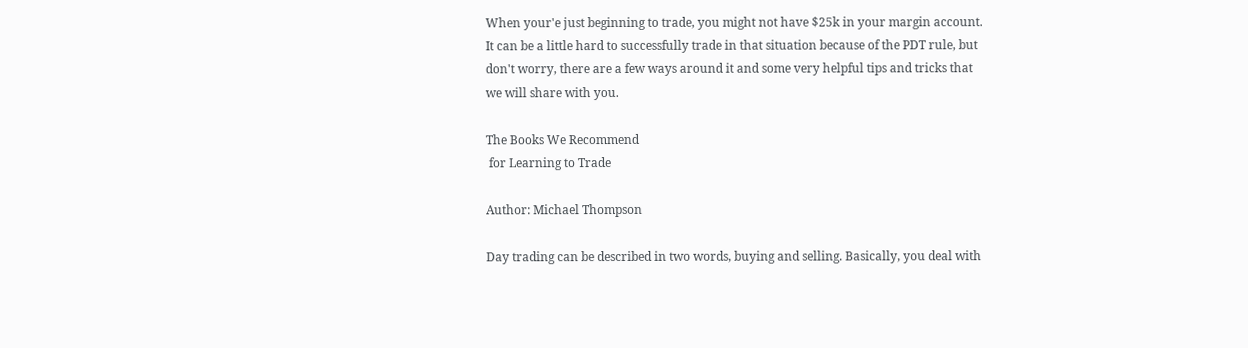When your'e just beginning to trade, you might not have $25k in your margin account. It can be a little hard to successfully trade in that situation because of the PDT rule, but don't worry, there are a few ways around it and some very helpful tips and tricks that we will share with you.

The Books We Recommend
 for Learning to Trade

Author: Michael Thompson

Day trading can be described in two words, buying and selling. Basically, you deal with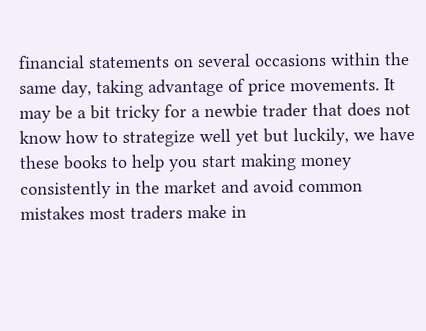financial statements on several occasions within the same day, taking advantage of price movements. It may be a bit tricky for a newbie trader that does not know how to strategize well yet but luckily, we have these books to help you start making money consistently in the market and avoid common mistakes most traders make in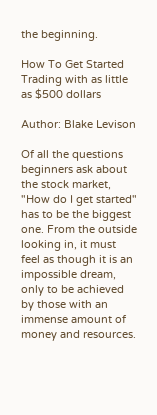the beginning.

How To Get Started Trading with as little as $500 dollars

Author: Blake Levison

Of all the questions beginners ask about the stock market, "How do I get started" has to be the biggest one. From the outside looking in, it must feel as though it is an impossible dream, only to be achieved by those with an immense amount of money and resources.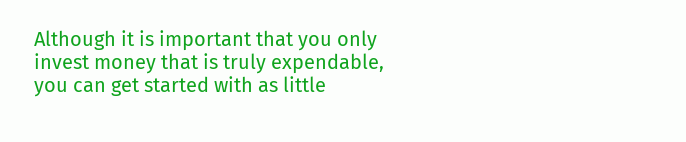Although it is important that you only invest money that is truly expendable, you can get started with as little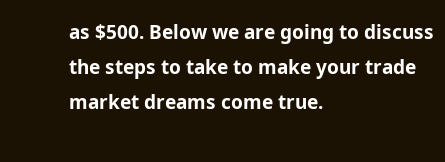as $500. Below we are going to discuss the steps to take to make your trade market dreams come true.